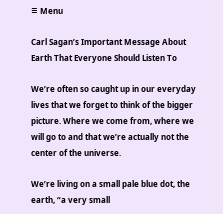≡ Menu

Carl Sagan’s Important Message About Earth That Everyone Should Listen To

We’re often so caught up in our everyday lives that we forget to think of the bigger picture. Where we come from, where we will go to and that we’re actually not the center of the universe.

We’re living on a small pale blue dot, the earth, “a very small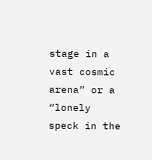stage in a vast cosmic arena” or a “lonely speck in the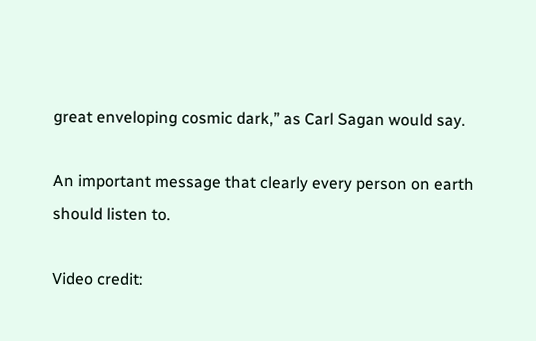great enveloping cosmic dark,” as Carl Sagan would say.

An important message that clearly every person on earth should listen to.

Video credit: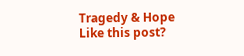Tragedy & Hope
Like this post?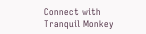Connect with
Tranquil Monkey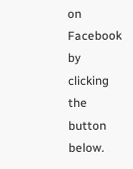on Facebook by
clicking the button below.